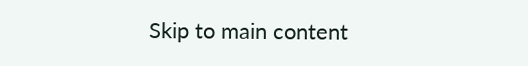Skip to main content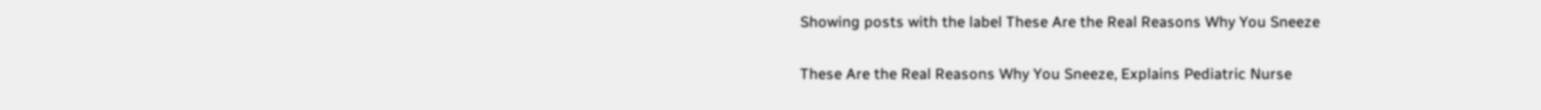Showing posts with the label These Are the Real Reasons Why You Sneeze

These Are the Real Reasons Why You Sneeze, Explains Pediatric Nurse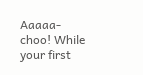Aaaaa-choo! While your first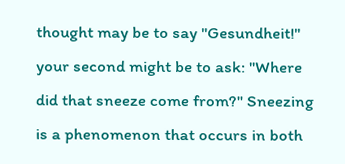thought may be to say "Gesundheit!" your second might be to ask: "Where did that sneeze come from?" Sneezing is a phenomenon that occurs in both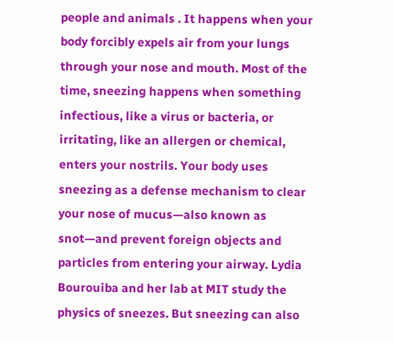people and animals . It happens when your body forcibly expels air from your lungs through your nose and mouth. Most of the time, sneezing happens when something infectious, like a virus or bacteria, or irritating, like an allergen or chemical, enters your nostrils. Your body uses sneezing as a defense mechanism to clear your nose of mucus—also known as snot—and prevent foreign objects and particles from entering your airway. Lydia Bourouiba and her lab at MIT study the physics of sneezes. But sneezing can also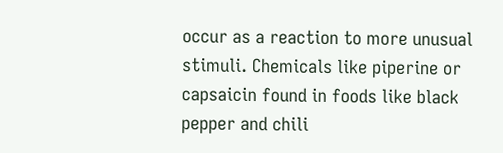occur as a reaction to more unusual stimuli. Chemicals like piperine or capsaicin found in foods like black pepper and chili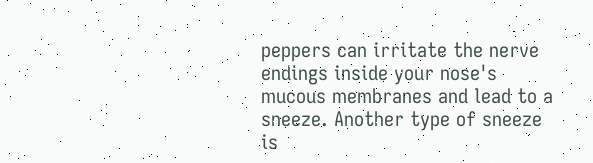peppers can irritate the nerve endings inside your nose's mucous membranes and lead to a sneeze. Another type of sneeze is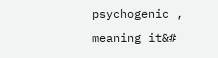psychogenic , meaning it&#